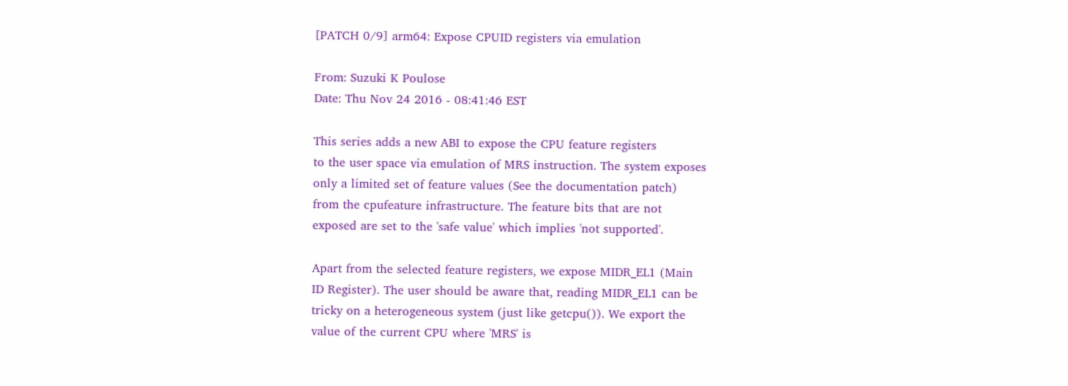[PATCH 0/9] arm64: Expose CPUID registers via emulation

From: Suzuki K Poulose
Date: Thu Nov 24 2016 - 08:41:46 EST

This series adds a new ABI to expose the CPU feature registers
to the user space via emulation of MRS instruction. The system exposes
only a limited set of feature values (See the documentation patch)
from the cpufeature infrastructure. The feature bits that are not
exposed are set to the 'safe value' which implies 'not supported'.

Apart from the selected feature registers, we expose MIDR_EL1 (Main
ID Register). The user should be aware that, reading MIDR_EL1 can be
tricky on a heterogeneous system (just like getcpu()). We export the
value of the current CPU where 'MRS' is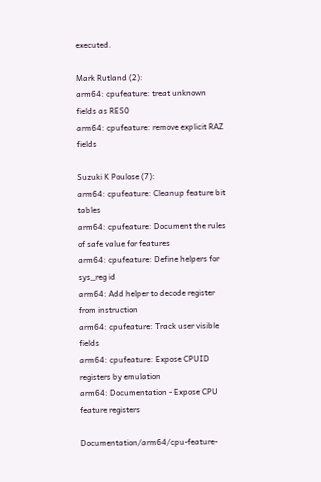executed.

Mark Rutland (2):
arm64: cpufeature: treat unknown fields as RES0
arm64: cpufeature: remove explicit RAZ fields

Suzuki K Poulose (7):
arm64: cpufeature: Cleanup feature bit tables
arm64: cpufeature: Document the rules of safe value for features
arm64: cpufeature: Define helpers for sys_reg id
arm64: Add helper to decode register from instruction
arm64: cpufeature: Track user visible fields
arm64: cpufeature: Expose CPUID registers by emulation
arm64: Documentation - Expose CPU feature registers

Documentation/arm64/cpu-feature-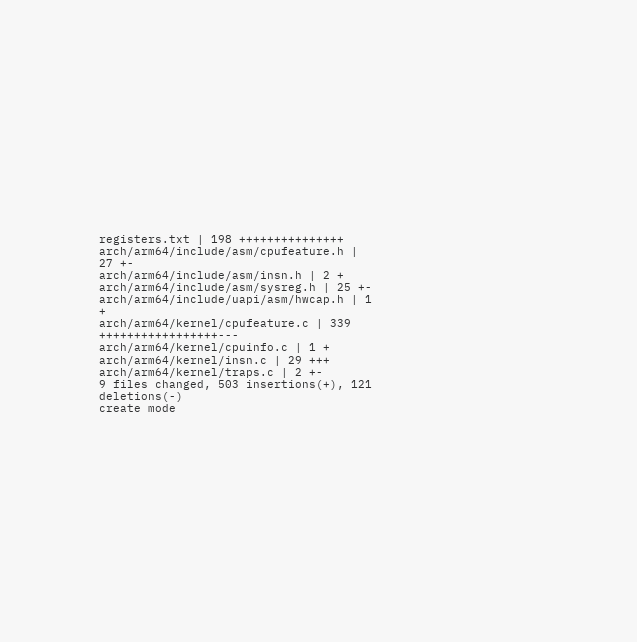registers.txt | 198 +++++++++++++++
arch/arm64/include/asm/cpufeature.h | 27 +-
arch/arm64/include/asm/insn.h | 2 +
arch/arm64/include/asm/sysreg.h | 25 +-
arch/arm64/include/uapi/asm/hwcap.h | 1 +
arch/arm64/kernel/cpufeature.c | 339 +++++++++++++++++---
arch/arm64/kernel/cpuinfo.c | 1 +
arch/arm64/kernel/insn.c | 29 +++
arch/arm64/kernel/traps.c | 2 +-
9 files changed, 503 insertions(+), 121 deletions(-)
create mode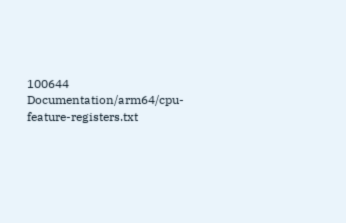100644 Documentation/arm64/cpu-feature-registers.txt